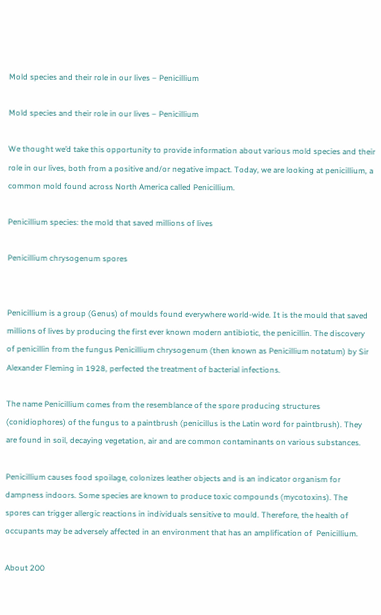Mold species and their role in our lives – Penicillium

Mold species and their role in our lives – Penicillium

We thought we’d take this opportunity to provide information about various mold species and their role in our lives, both from a positive and/or negative impact. Today, we are looking at penicillium, a common mold found across North America called Penicillium.

Penicillium species: the mold that saved millions of lives

Penicillium chrysogenum spores


Penicillium is a group (Genus) of moulds found everywhere world-wide. It is the mould that saved millions of lives by producing the first ever known modern antibiotic, the penicillin. The discovery of penicillin from the fungus Penicillium chrysogenum (then known as Penicillium notatum) by Sir Alexander Fleming in 1928, perfected the treatment of bacterial infections.

The name Penicillium comes from the resemblance of the spore producing structures (conidiophores) of the fungus to a paintbrush (penicillus is the Latin word for paintbrush). They are found in soil, decaying vegetation, air and are common contaminants on various substances.

Penicillium causes food spoilage, colonizes leather objects and is an indicator organism for dampness indoors. Some species are known to produce toxic compounds (mycotoxins). The spores can trigger allergic reactions in individuals sensitive to mould. Therefore, the health of occupants may be adversely affected in an environment that has an amplification of  Penicillium.

About 200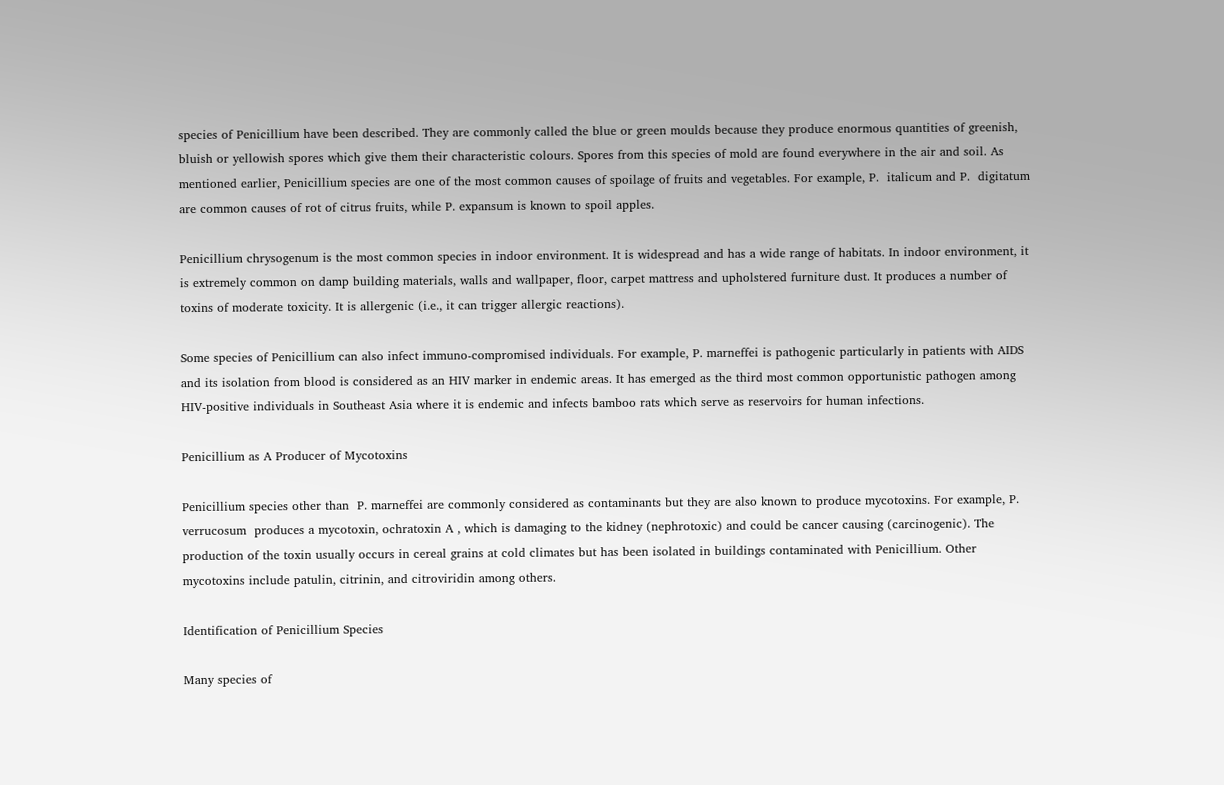species of Penicillium have been described. They are commonly called the blue or green moulds because they produce enormous quantities of greenish, bluish or yellowish spores which give them their characteristic colours. Spores from this species of mold are found everywhere in the air and soil. As mentioned earlier, Penicillium species are one of the most common causes of spoilage of fruits and vegetables. For example, P.  italicum and P.  digitatum are common causes of rot of citrus fruits, while P. expansum is known to spoil apples.

Penicillium chrysogenum is the most common species in indoor environment. It is widespread and has a wide range of habitats. In indoor environment, it is extremely common on damp building materials, walls and wallpaper, floor, carpet mattress and upholstered furniture dust. It produces a number of toxins of moderate toxicity. It is allergenic (i.e., it can trigger allergic reactions).

Some species of Penicillium can also infect immuno-compromised individuals. For example, P. marneffei is pathogenic particularly in patients with AIDS and its isolation from blood is considered as an HIV marker in endemic areas. It has emerged as the third most common opportunistic pathogen among HIV-positive individuals in Southeast Asia where it is endemic and infects bamboo rats which serve as reservoirs for human infections.

Penicillium as A Producer of Mycotoxins

Penicillium species other than  P. marneffei are commonly considered as contaminants but they are also known to produce mycotoxins. For example, P. verrucosum  produces a mycotoxin, ochratoxin A , which is damaging to the kidney (nephrotoxic) and could be cancer causing (carcinogenic). The production of the toxin usually occurs in cereal grains at cold climates but has been isolated in buildings contaminated with Penicillium. Other mycotoxins include patulin, citrinin, and citroviridin among others.

Identification of Penicillium Species

Many species of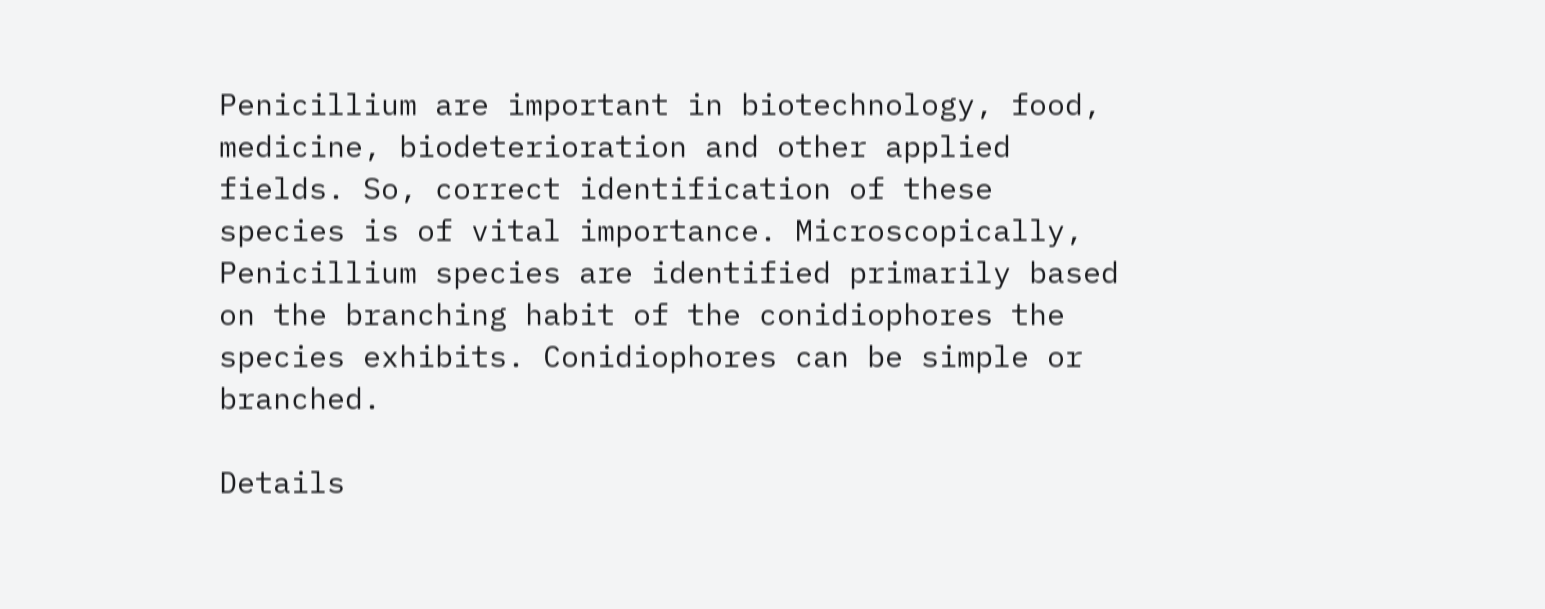Penicillium are important in biotechnology, food, medicine, biodeterioration and other applied fields. So, correct identification of these species is of vital importance. Microscopically, Penicillium species are identified primarily based on the branching habit of the conidiophores the species exhibits. Conidiophores can be simple or branched.

Details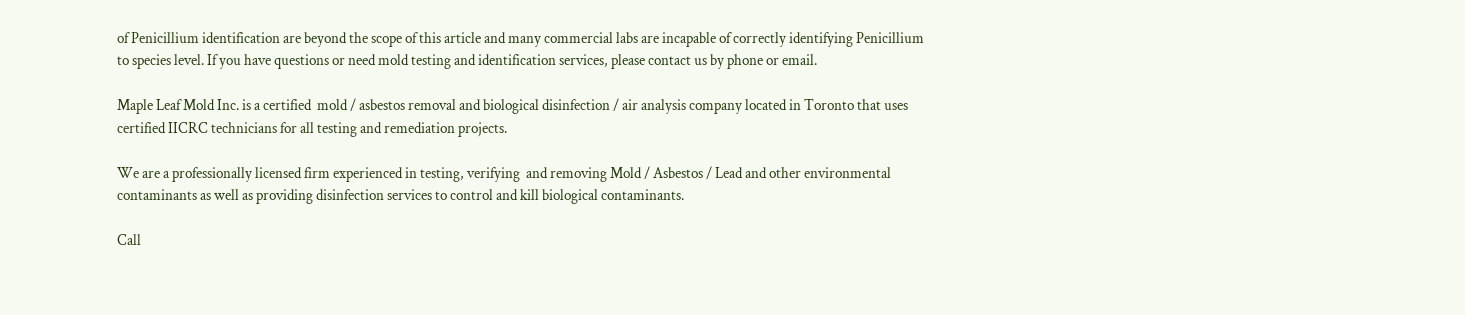of Penicillium identification are beyond the scope of this article and many commercial labs are incapable of correctly identifying Penicillium to species level. If you have questions or need mold testing and identification services, please contact us by phone or email.

Maple Leaf Mold Inc. is a certified  mold / asbestos removal and biological disinfection / air analysis company located in Toronto that uses certified IICRC technicians for all testing and remediation projects.

We are a professionally licensed firm experienced in testing, verifying  and removing Mold / Asbestos / Lead and other environmental contaminants as well as providing disinfection services to control and kill biological contaminants.

Call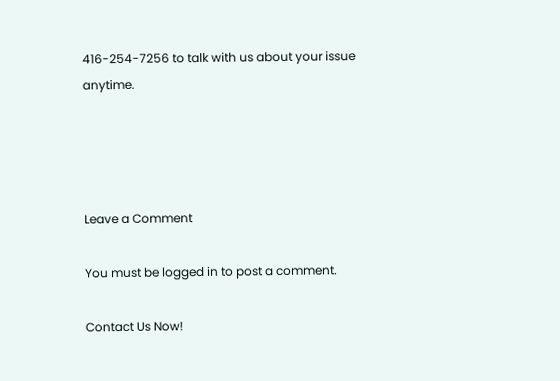416-254-7256 to talk with us about your issue anytime.




Leave a Comment

You must be logged in to post a comment.

Contact Us Now!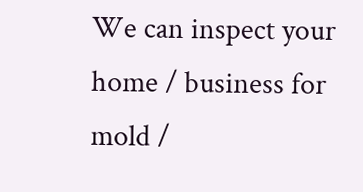We can inspect your home / business for mold /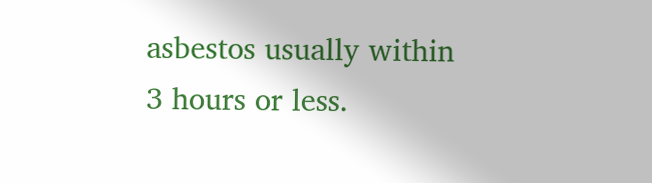asbestos usually within 3 hours or less.